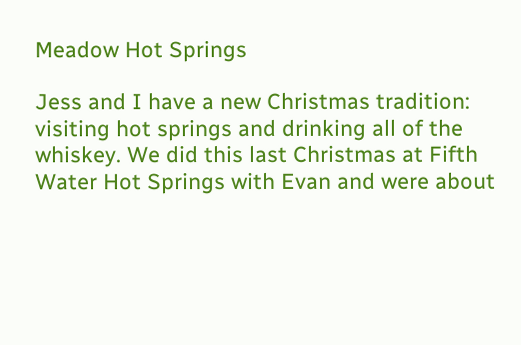Meadow Hot Springs

Jess and I have a new Christmas tradition: visiting hot springs and drinking all of the whiskey. We did this last Christmas at Fifth Water Hot Springs with Evan and were about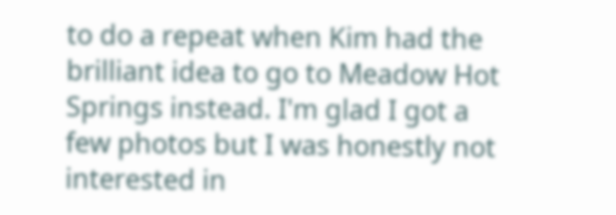to do a repeat when Kim had the brilliant idea to go to Meadow Hot Springs instead. I'm glad I got a few photos but I was honestly not interested in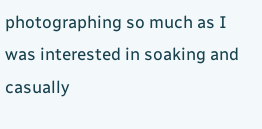photographing so much as I was interested in soaking and casually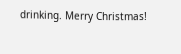drinking. Merry Christmas!